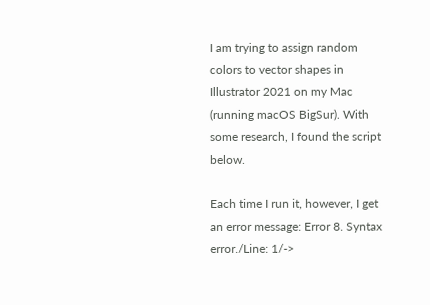I am trying to assign random colors to vector shapes in Illustrator 2021 on my Mac (running macOS BigSur). With some research, I found the script below.

Each time I run it, however, I get an error message: Error 8. Syntax error./Line: 1/->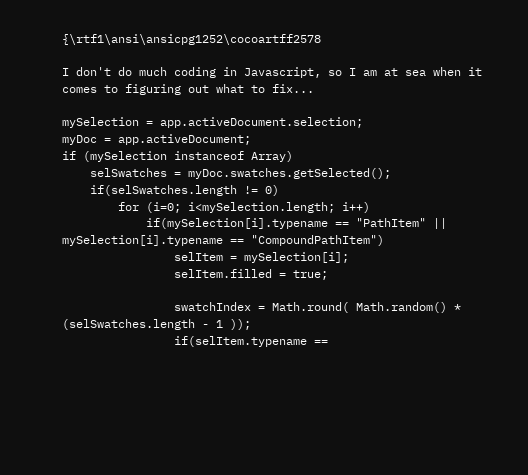{\rtf1\ansi\ansicpg1252\cocoartff2578

I don't do much coding in Javascript, so I am at sea when it comes to figuring out what to fix...

mySelection = app.activeDocument.selection;
myDoc = app.activeDocument;
if (mySelection instanceof Array)
    selSwatches = myDoc.swatches.getSelected();
    if(selSwatches.length != 0)
        for (i=0; i<mySelection.length; i++)
            if(mySelection[i].typename == "PathItem" || mySelection[i].typename == "CompoundPathItem")
                selItem = mySelection[i];
                selItem.filled = true;

                swatchIndex = Math.round( Math.random() * (selSwatches.length - 1 ));
                if(selItem.typename ==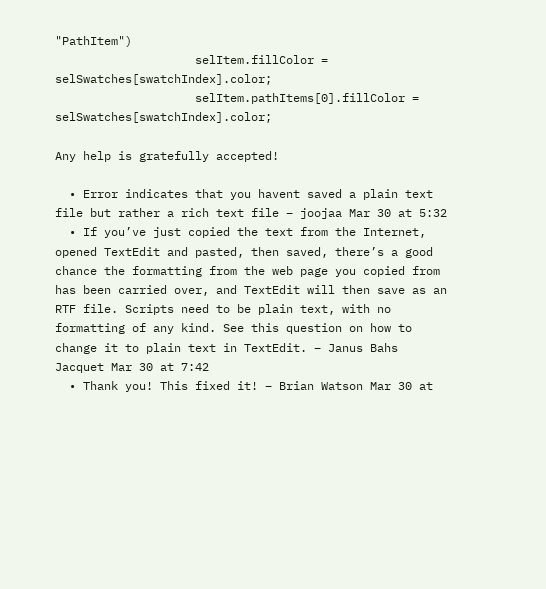"PathItem")
                    selItem.fillColor = selSwatches[swatchIndex].color;
                    selItem.pathItems[0].fillColor = selSwatches[swatchIndex].color;

Any help is gratefully accepted!

  • Error indicates that you havent saved a plain text file but rather a rich text file – joojaa Mar 30 at 5:32
  • If you’ve just copied the text from the Internet, opened TextEdit and pasted, then saved, there’s a good chance the formatting from the web page you copied from has been carried over, and TextEdit will then save as an RTF file. Scripts need to be plain text, with no formatting of any kind. See this question on how to change it to plain text in TextEdit. – Janus Bahs Jacquet Mar 30 at 7:42
  • Thank you! This fixed it! – Brian Watson Mar 30 at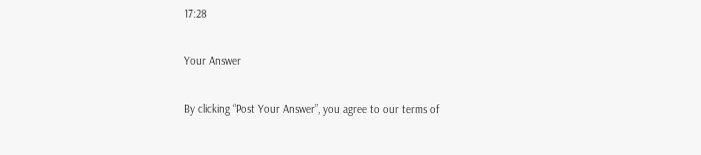17:28

Your Answer

By clicking “Post Your Answer”, you agree to our terms of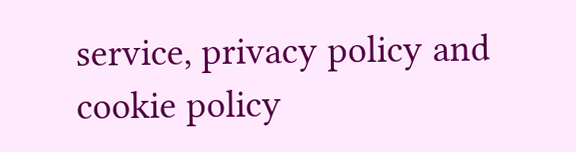service, privacy policy and cookie policy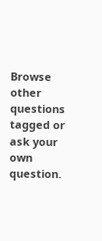Browse other questions tagged or ask your own question.